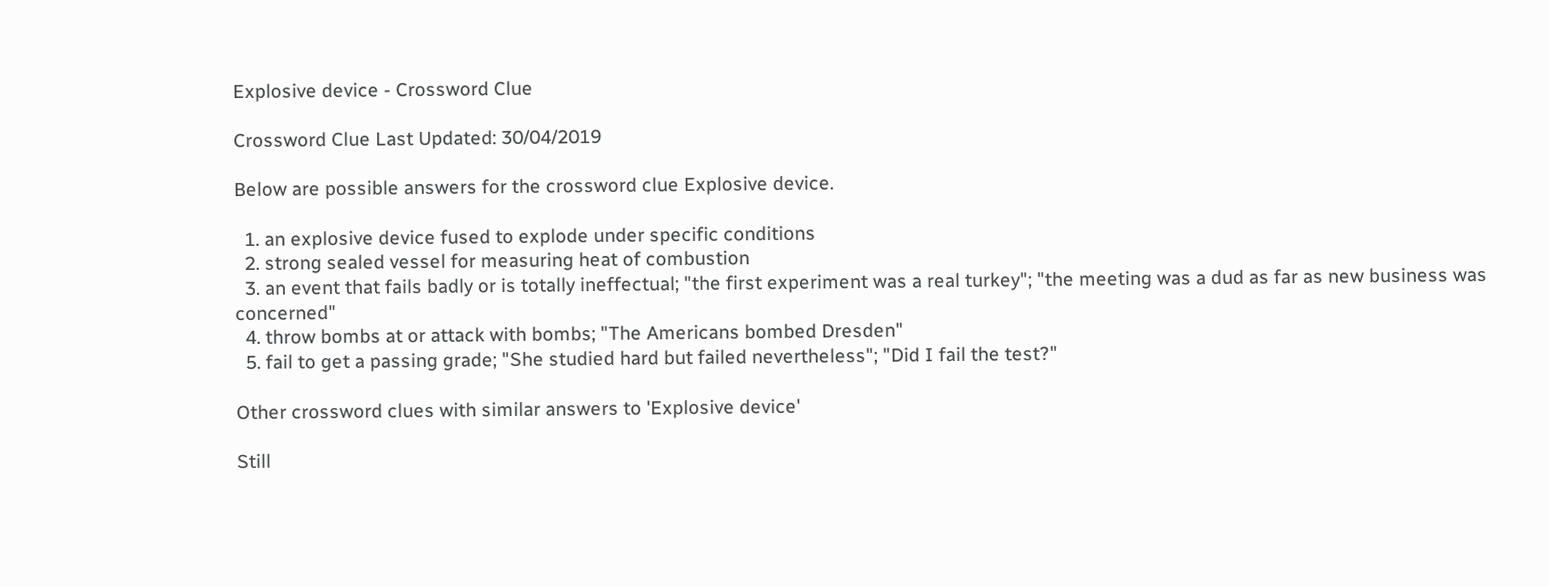Explosive device - Crossword Clue

Crossword Clue Last Updated: 30/04/2019

Below are possible answers for the crossword clue Explosive device.

  1. an explosive device fused to explode under specific conditions
  2. strong sealed vessel for measuring heat of combustion
  3. an event that fails badly or is totally ineffectual; "the first experiment was a real turkey"; "the meeting was a dud as far as new business was concerned"
  4. throw bombs at or attack with bombs; "The Americans bombed Dresden"
  5. fail to get a passing grade; "She studied hard but failed nevertheless"; "Did I fail the test?"

Other crossword clues with similar answers to 'Explosive device'

Still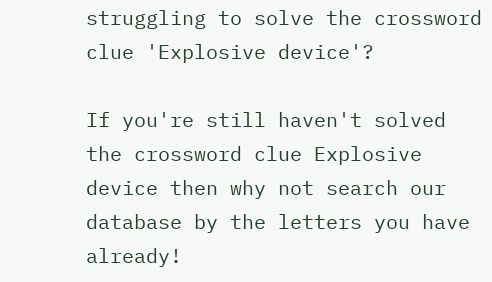struggling to solve the crossword clue 'Explosive device'?

If you're still haven't solved the crossword clue Explosive device then why not search our database by the letters you have already!